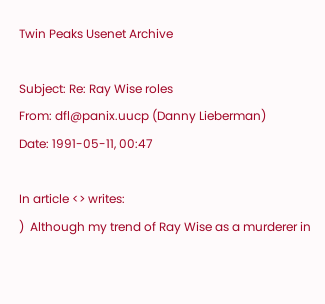Twin Peaks Usenet Archive

Subject: Re: Ray Wise roles
From: dfl@panix.uucp (Danny Lieberman)
Date: 1991-05-11, 00:47

In article <> writes:
)  Although my trend of Ray Wise as a murderer in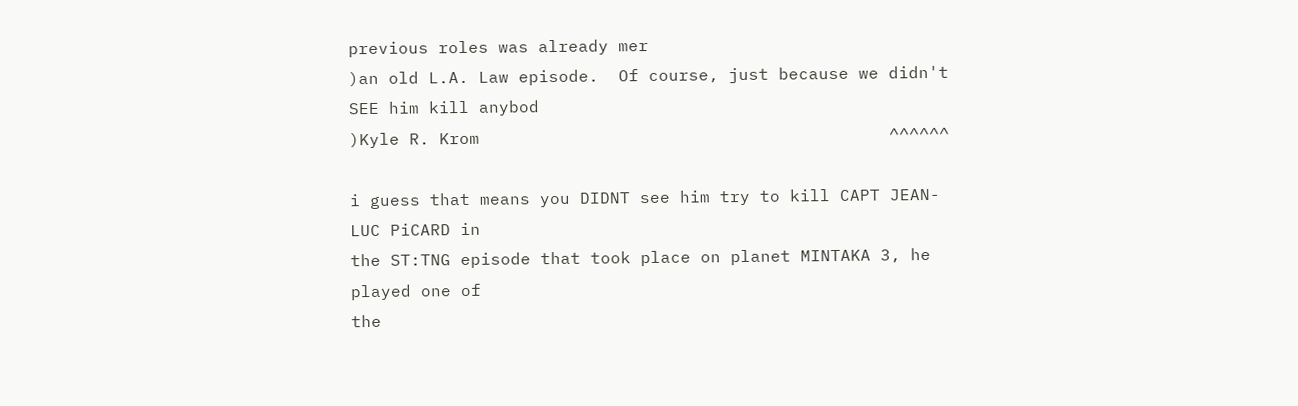previous roles was already mer
)an old L.A. Law episode.  Of course, just because we didn't SEE him kill anybod
)Kyle R. Krom                                         ^^^^^^

i guess that means you DIDNT see him try to kill CAPT JEAN-LUC PiCARD in
the ST:TNG episode that took place on planet MINTAKA 3, he played one of
the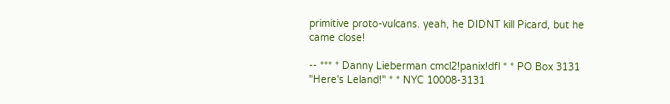primitive proto-vulcans. yeah, he DIDNT kill Picard, but he came close!

-- *** * Danny Lieberman cmcl2!panix!dfl * * PO Box 3131 "Here's Leland!" * * NYC 10008-3131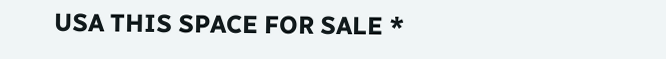USA THIS SPACE FOR SALE *